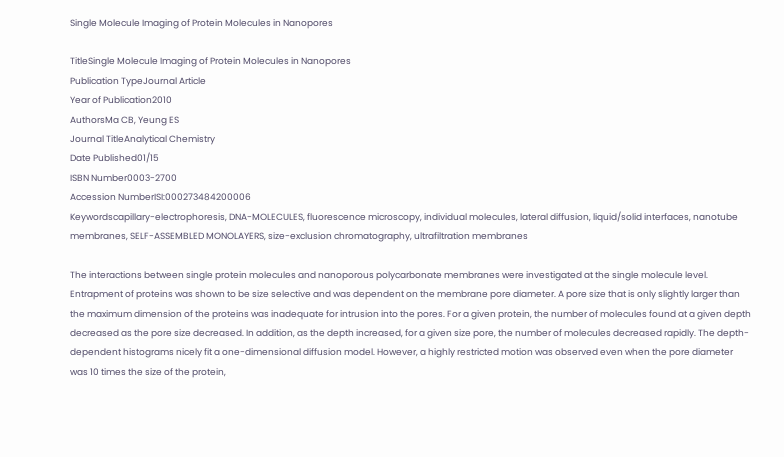Single Molecule Imaging of Protein Molecules in Nanopores

TitleSingle Molecule Imaging of Protein Molecules in Nanopores
Publication TypeJournal Article
Year of Publication2010
AuthorsMa CB, Yeung ES
Journal TitleAnalytical Chemistry
Date Published01/15
ISBN Number0003-2700
Accession NumberISI:000273484200006
Keywordscapillary-electrophoresis, DNA-MOLECULES, fluorescence microscopy, individual molecules, lateral diffusion, liquid/solid interfaces, nanotube membranes, SELF-ASSEMBLED MONOLAYERS, size-exclusion chromatography, ultrafiltration membranes

The interactions between single protein molecules and nanoporous polycarbonate membranes were investigated at the single molecule level. Entrapment of proteins was shown to be size selective and was dependent on the membrane pore diameter. A pore size that is only slightly larger than the maximum dimension of the proteins was inadequate for intrusion into the pores. For a given protein, the number of molecules found at a given depth decreased as the pore size decreased. In addition, as the depth increased, for a given size pore, the number of molecules decreased rapidly. The depth-dependent histograms nicely fit a one-dimensional diffusion model. However, a highly restricted motion was observed even when the pore diameter was 10 times the size of the protein,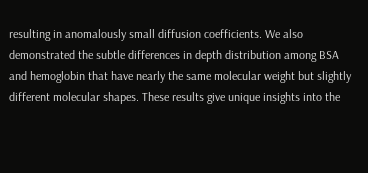resulting in anomalously small diffusion coefficients. We also demonstrated the subtle differences in depth distribution among BSA and hemoglobin that have nearly the same molecular weight but slightly different molecular shapes. These results give unique insights into the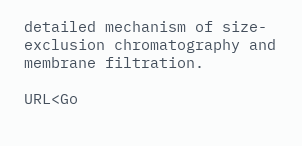detailed mechanism of size-exclusion chromatography and membrane filtration.

URL<Go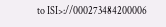to ISI>://000273484200006